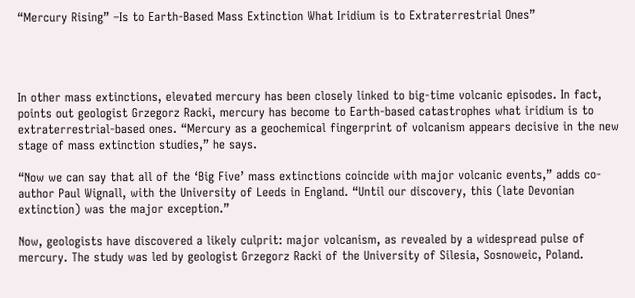“Mercury Rising” –Is to Earth-Based Mass Extinction What Iridium is to Extraterrestrial Ones”




In other mass extinctions, elevated mercury has been closely linked to big-time volcanic episodes. In fact, points out geologist Grzegorz Racki, mercury has become to Earth-based catastrophes what iridium is to extraterrestrial-based ones. “Mercury as a geochemical fingerprint of volcanism appears decisive in the new stage of mass extinction studies,” he says.

“Now we can say that all of the ‘Big Five’ mass extinctions coincide with major volcanic events,” adds co-author Paul Wignall, with the University of Leeds in England. “Until our discovery, this (late Devonian extinction) was the major exception.”

Now, geologists have discovered a likely culprit: major volcanism, as revealed by a widespread pulse of mercury. The study was led by geologist Grzegorz Racki of the University of Silesia, Sosnoweic, Poland.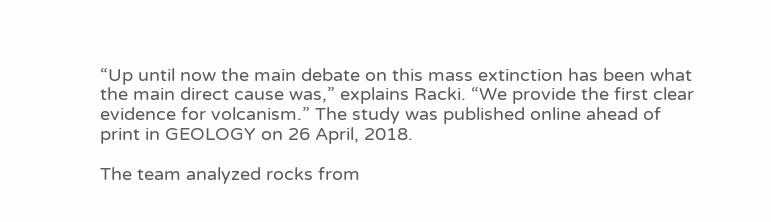“Up until now the main debate on this mass extinction has been what the main direct cause was,” explains Racki. “We provide the first clear evidence for volcanism.” The study was published online ahead of print in GEOLOGY on 26 April, 2018.

The team analyzed rocks from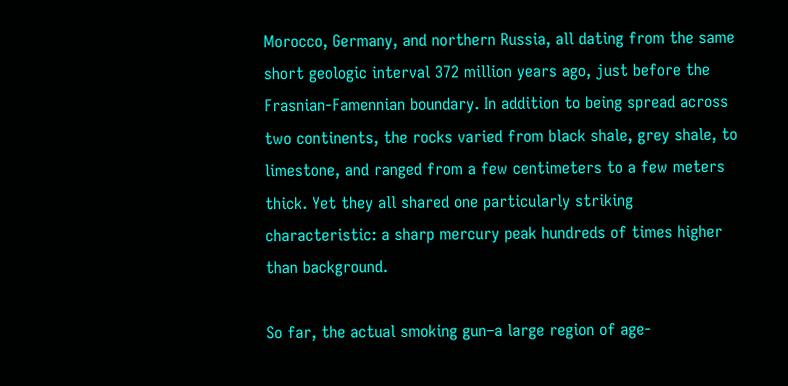Morocco, Germany, and northern Russia, all dating from the same short geologic interval 372 million years ago, just before the Frasnian-Famennian boundary. In addition to being spread across two continents, the rocks varied from black shale, grey shale, to limestone, and ranged from a few centimeters to a few meters thick. Yet they all shared one particularly striking characteristic: a sharp mercury peak hundreds of times higher than background.

So far, the actual smoking gun–a large region of age-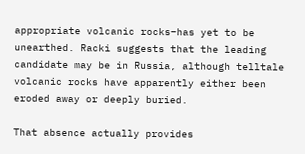appropriate volcanic rocks–has yet to be unearthed. Racki suggests that the leading candidate may be in Russia, although telltale volcanic rocks have apparently either been eroded away or deeply buried.

That absence actually provides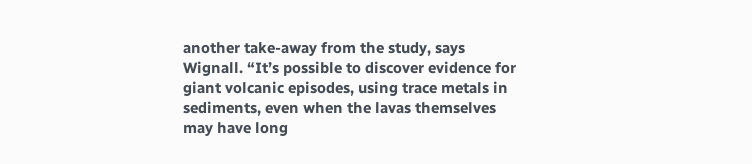another take-away from the study, says Wignall. “It’s possible to discover evidence for giant volcanic episodes, using trace metals in sediments, even when the lavas themselves may have long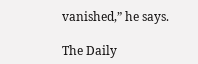vanished,” he says.

The Daily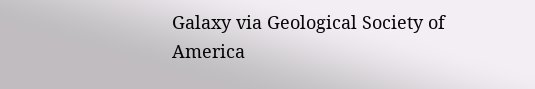Galaxy via Geological Society of America